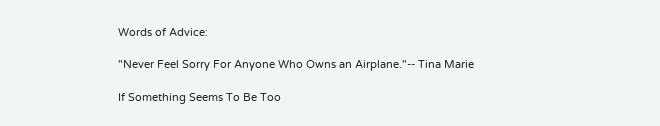Words of Advice:

"Never Feel Sorry For Anyone Who Owns an Airplane."-- Tina Marie

If Something Seems To Be Too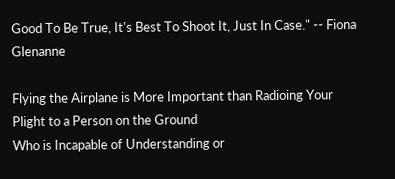Good To Be True, It's Best To Shoot It, Just In Case." -- Fiona Glenanne

Flying the Airplane is More Important than Radioing Your Plight to a Person on the Ground
Who is Incapable of Understanding or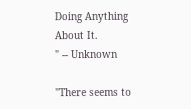Doing Anything About It.
" -- Unknown

"There seems to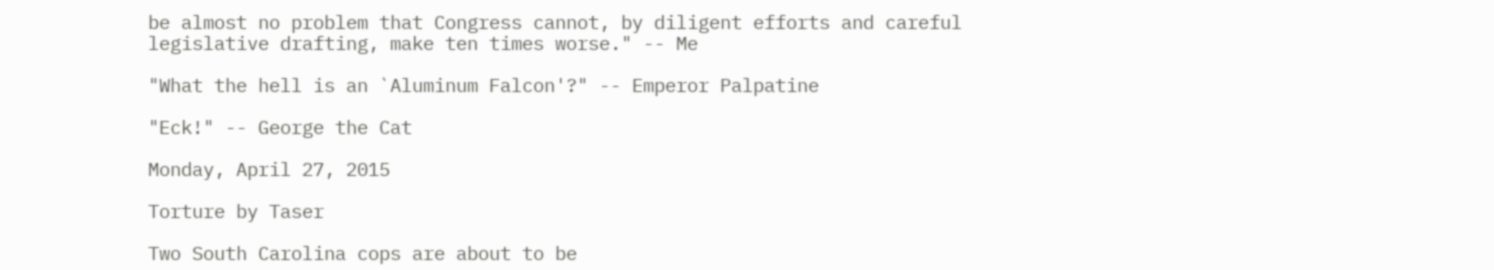be almost no problem that Congress cannot, by diligent efforts and careful legislative drafting, make ten times worse." -- Me

"What the hell is an `Aluminum Falcon'?" -- Emperor Palpatine

"Eck!" -- George the Cat

Monday, April 27, 2015

Torture by Taser

Two South Carolina cops are about to be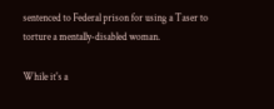sentenced to Federal prison for using a Taser to torture a mentally-disabled woman.

While it's a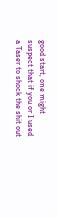good start, one might suspect that if you or I used a Taser to shock the shit out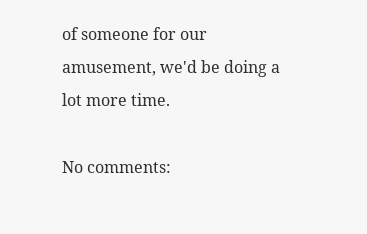of someone for our amusement, we'd be doing a lot more time.

No comments: